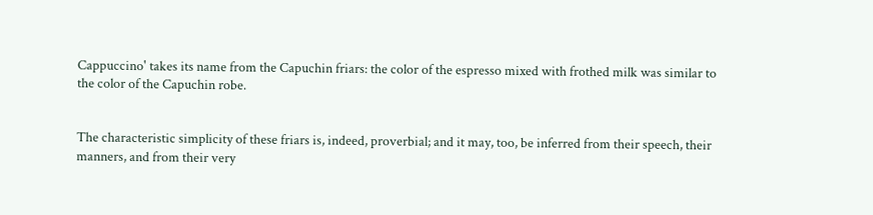Cappuccino' takes its name from the Capuchin friars: the color of the espresso mixed with frothed milk was similar to the color of the Capuchin robe.


The characteristic simplicity of these friars is, indeed, proverbial; and it may, too, be inferred from their speech, their manners, and from their very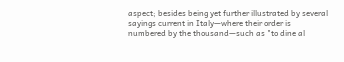aspect; besides being yet further illustrated by several sayings current in Italy—where their order is numbered by the thousand—such as "to dine al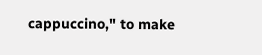cappuccino," to make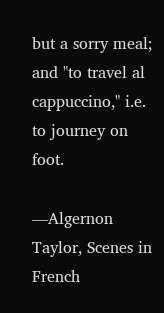but a sorry meal; and "to travel al cappuccino," i.e. to journey on foot.

—Algernon Taylor, Scenes in French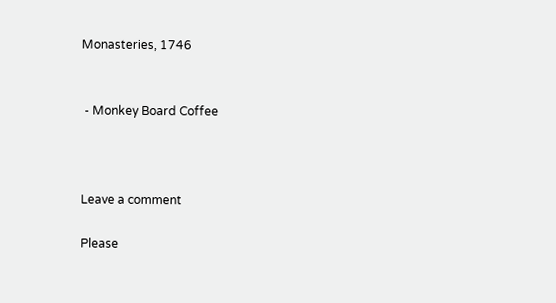Monasteries, 1746


 - Monkey Board Coffee



Leave a comment

Please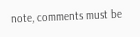note, comments must be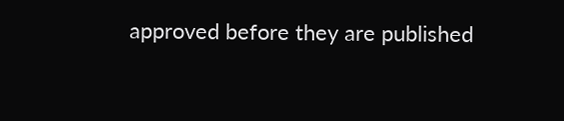approved before they are published